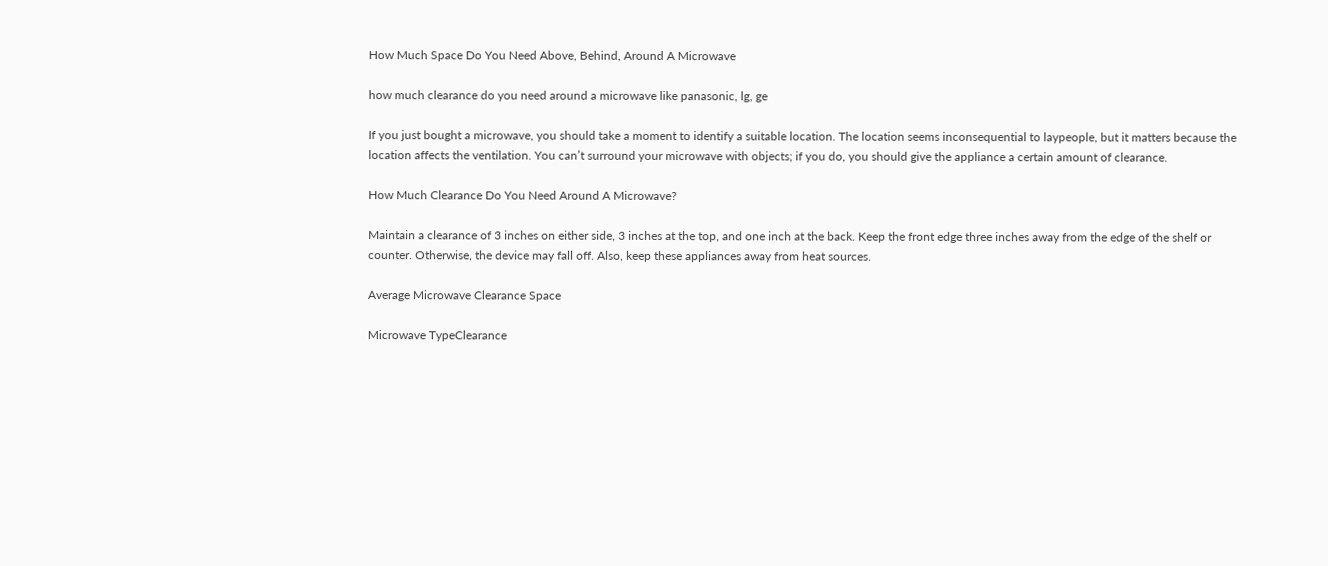How Much Space Do You Need Above, Behind, Around A Microwave

how much clearance do you need around a microwave like panasonic, lg, ge

If you just bought a microwave, you should take a moment to identify a suitable location. The location seems inconsequential to laypeople, but it matters because the location affects the ventilation. You can’t surround your microwave with objects; if you do, you should give the appliance a certain amount of clearance.

How Much Clearance Do You Need Around A Microwave?

Maintain a clearance of 3 inches on either side, 3 inches at the top, and one inch at the back. Keep the front edge three inches away from the edge of the shelf or counter. Otherwise, the device may fall off. Also, keep these appliances away from heat sources.

Average Microwave Clearance Space

Microwave TypeClearance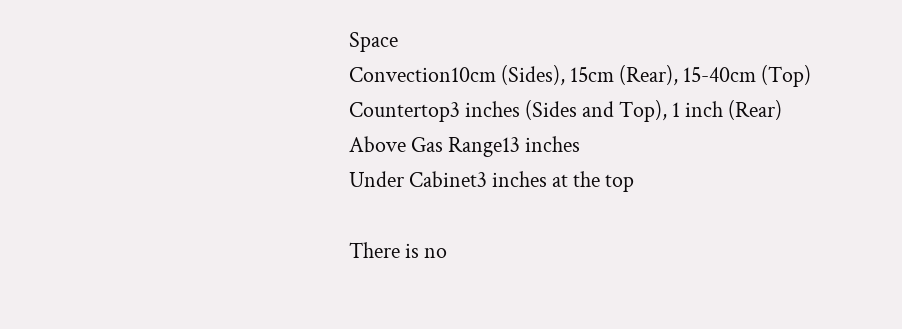Space
Convection10cm (Sides), 15cm (Rear), 15-40cm (Top)
Countertop3 inches (Sides and Top), 1 inch (Rear)
Above Gas Range13 inches
Under Cabinet3 inches at the top

There is no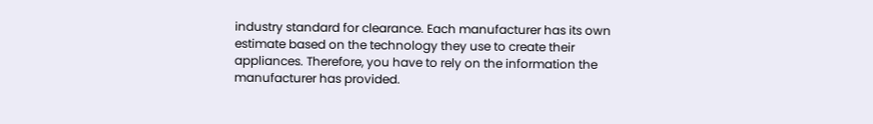industry standard for clearance. Each manufacturer has its own estimate based on the technology they use to create their appliances. Therefore, you have to rely on the information the manufacturer has provided.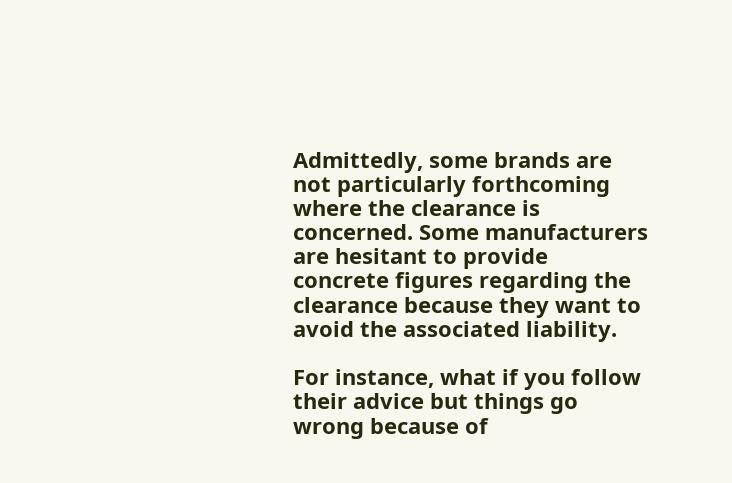Admittedly, some brands are not particularly forthcoming where the clearance is concerned. Some manufacturers are hesitant to provide concrete figures regarding the clearance because they want to avoid the associated liability.

For instance, what if you follow their advice but things go wrong because of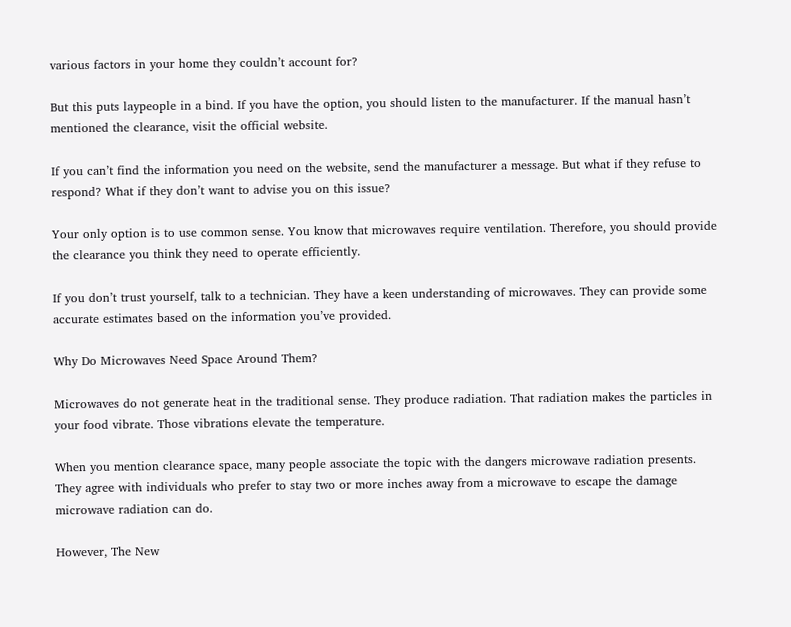various factors in your home they couldn’t account for?

But this puts laypeople in a bind. If you have the option, you should listen to the manufacturer. If the manual hasn’t mentioned the clearance, visit the official website.

If you can’t find the information you need on the website, send the manufacturer a message. But what if they refuse to respond? What if they don’t want to advise you on this issue?

Your only option is to use common sense. You know that microwaves require ventilation. Therefore, you should provide the clearance you think they need to operate efficiently.

If you don’t trust yourself, talk to a technician. They have a keen understanding of microwaves. They can provide some accurate estimates based on the information you’ve provided.

Why Do Microwaves Need Space Around Them?

Microwaves do not generate heat in the traditional sense. They produce radiation. That radiation makes the particles in your food vibrate. Those vibrations elevate the temperature.

When you mention clearance space, many people associate the topic with the dangers microwave radiation presents. They agree with individuals who prefer to stay two or more inches away from a microwave to escape the damage microwave radiation can do.

However, The New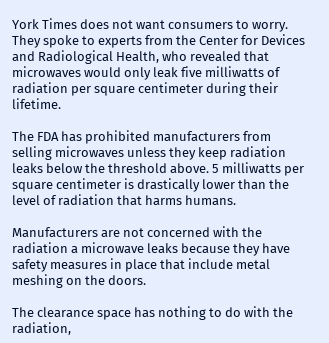York Times does not want consumers to worry. They spoke to experts from the Center for Devices and Radiological Health, who revealed that microwaves would only leak five milliwatts of radiation per square centimeter during their lifetime.

The FDA has prohibited manufacturers from selling microwaves unless they keep radiation leaks below the threshold above. 5 milliwatts per square centimeter is drastically lower than the level of radiation that harms humans.

Manufacturers are not concerned with the radiation a microwave leaks because they have safety measures in place that include metal meshing on the doors.

The clearance space has nothing to do with the radiation,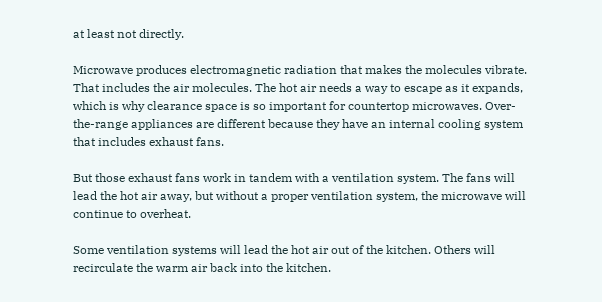at least not directly.

Microwave produces electromagnetic radiation that makes the molecules vibrate. That includes the air molecules. The hot air needs a way to escape as it expands, which is why clearance space is so important for countertop microwaves. Over-the-range appliances are different because they have an internal cooling system that includes exhaust fans.

But those exhaust fans work in tandem with a ventilation system. The fans will lead the hot air away, but without a proper ventilation system, the microwave will continue to overheat.

Some ventilation systems will lead the hot air out of the kitchen. Others will recirculate the warm air back into the kitchen.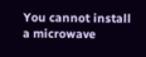You cannot install a microwave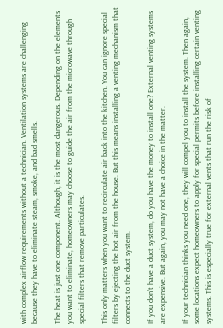with complex airflow requirements without a technician. Ventilation systems are challenging because they have to eliminate steam, smoke, and bad smells.

The heat is just one component. Although, it is the most dangerous. Depending on the elements you want to eliminate, homeowners may choose to guide the air from the microwave through special filters that remove particulates.

This only matters when you want to recirculate air back into the kitchen. You can ignore special filters by ejecting the hot air from the house. But this means installing a venting mechanism that connects to the duct system.

If you don’t have a duct system, do you have the money to install one? External venting systems are expensive. But again, you may not have a choice in the matter.

If your technician thinks you need one, they will compel you to install the system. Then again, some locations expect homeowners to apply for special permits before installing certain venting systems. This is especially true for external vents that run the risk of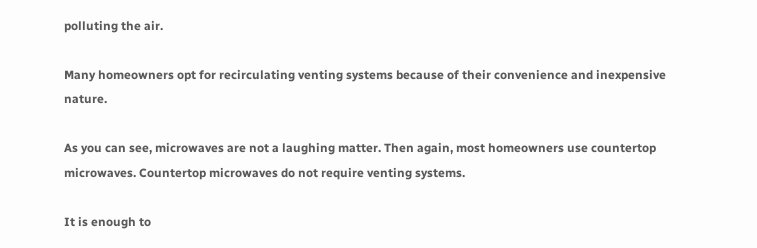polluting the air.

Many homeowners opt for recirculating venting systems because of their convenience and inexpensive nature.

As you can see, microwaves are not a laughing matter. Then again, most homeowners use countertop microwaves. Countertop microwaves do not require venting systems.

It is enough to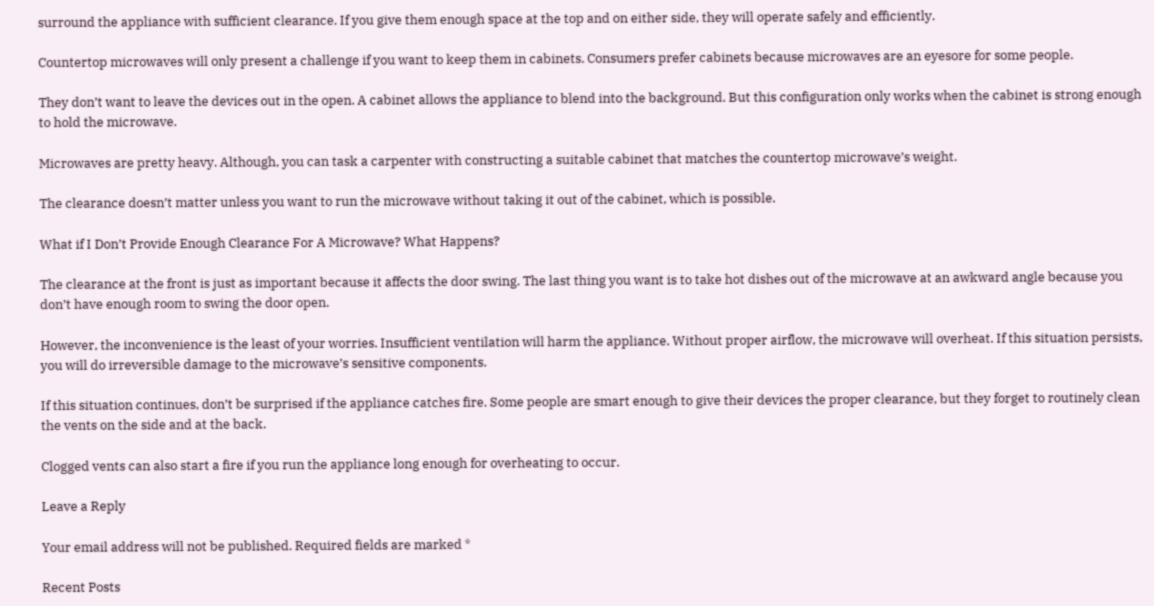surround the appliance with sufficient clearance. If you give them enough space at the top and on either side, they will operate safely and efficiently.

Countertop microwaves will only present a challenge if you want to keep them in cabinets. Consumers prefer cabinets because microwaves are an eyesore for some people.

They don’t want to leave the devices out in the open. A cabinet allows the appliance to blend into the background. But this configuration only works when the cabinet is strong enough to hold the microwave.

Microwaves are pretty heavy. Although, you can task a carpenter with constructing a suitable cabinet that matches the countertop microwave’s weight.

The clearance doesn’t matter unless you want to run the microwave without taking it out of the cabinet, which is possible.

What if I Don’t Provide Enough Clearance For A Microwave? What Happens?

The clearance at the front is just as important because it affects the door swing. The last thing you want is to take hot dishes out of the microwave at an awkward angle because you don’t have enough room to swing the door open.

However, the inconvenience is the least of your worries. Insufficient ventilation will harm the appliance. Without proper airflow, the microwave will overheat. If this situation persists, you will do irreversible damage to the microwave’s sensitive components.

If this situation continues, don’t be surprised if the appliance catches fire. Some people are smart enough to give their devices the proper clearance, but they forget to routinely clean the vents on the side and at the back.

Clogged vents can also start a fire if you run the appliance long enough for overheating to occur.

Leave a Reply

Your email address will not be published. Required fields are marked *

Recent Posts